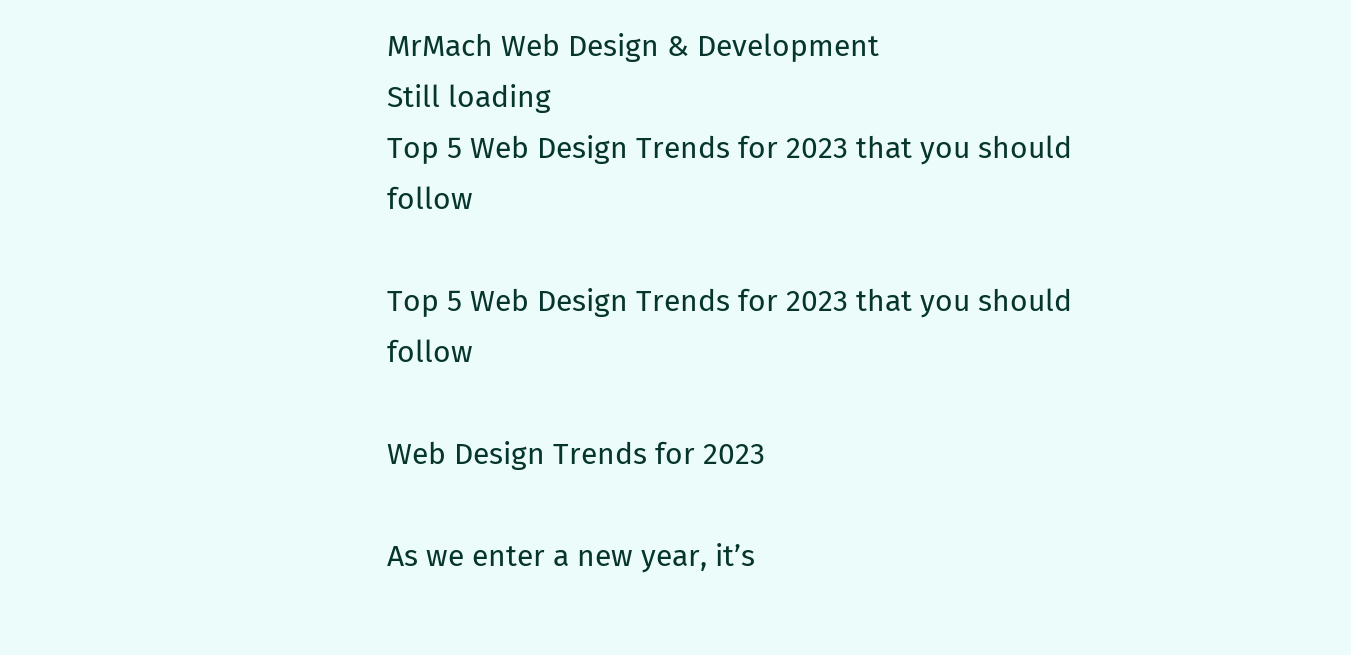MrMach Web Design & Development
Still loading
Top 5 Web Design Trends for 2023 that you should follow

Top 5 Web Design Trends for 2023 that you should follow

Web Design Trends for 2023

As we enter a new year, it’s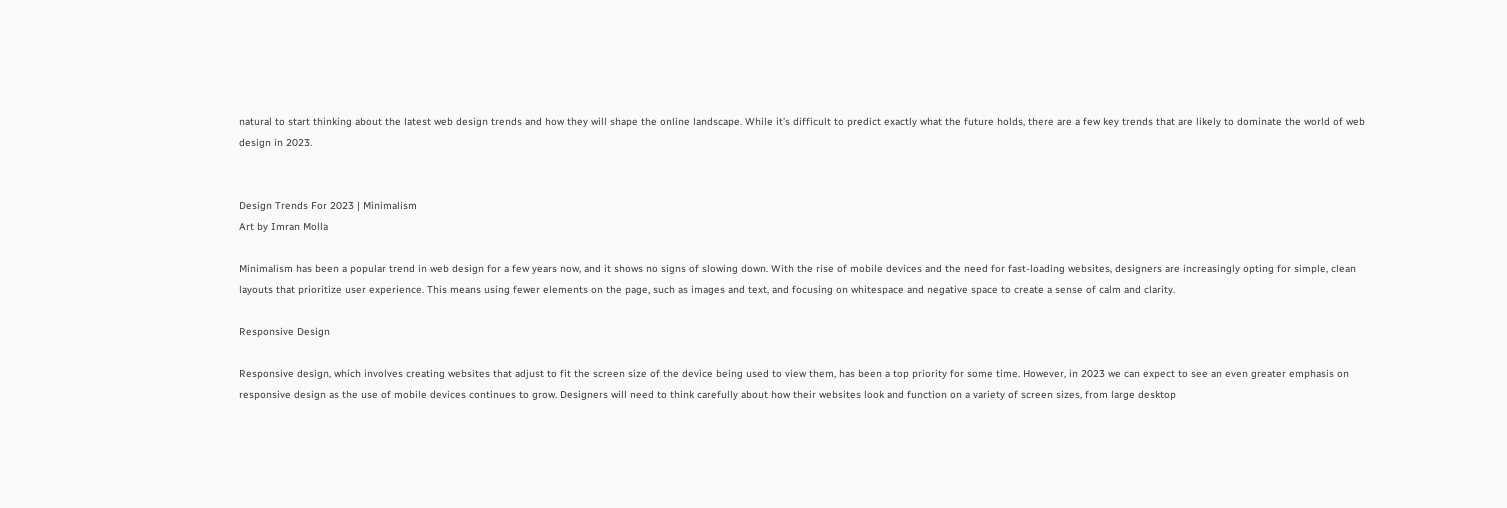natural to start thinking about the latest web design trends and how they will shape the online landscape. While it’s difficult to predict exactly what the future holds, there are a few key trends that are likely to dominate the world of web design in 2023.


Design Trends For 2023 | Minimalism
Art by Imran Molla

Minimalism has been a popular trend in web design for a few years now, and it shows no signs of slowing down. With the rise of mobile devices and the need for fast-loading websites, designers are increasingly opting for simple, clean layouts that prioritize user experience. This means using fewer elements on the page, such as images and text, and focusing on whitespace and negative space to create a sense of calm and clarity.

Responsive Design

Responsive design, which involves creating websites that adjust to fit the screen size of the device being used to view them, has been a top priority for some time. However, in 2023 we can expect to see an even greater emphasis on responsive design as the use of mobile devices continues to grow. Designers will need to think carefully about how their websites look and function on a variety of screen sizes, from large desktop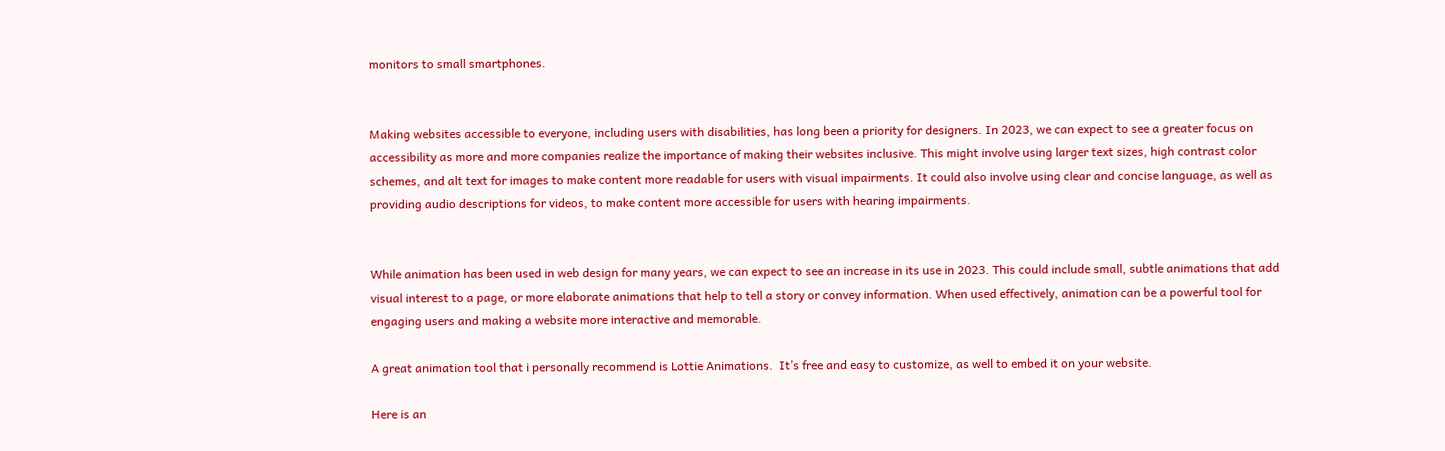monitors to small smartphones.


Making websites accessible to everyone, including users with disabilities, has long been a priority for designers. In 2023, we can expect to see a greater focus on accessibility as more and more companies realize the importance of making their websites inclusive. This might involve using larger text sizes, high contrast color schemes, and alt text for images to make content more readable for users with visual impairments. It could also involve using clear and concise language, as well as providing audio descriptions for videos, to make content more accessible for users with hearing impairments.


While animation has been used in web design for many years, we can expect to see an increase in its use in 2023. This could include small, subtle animations that add visual interest to a page, or more elaborate animations that help to tell a story or convey information. When used effectively, animation can be a powerful tool for engaging users and making a website more interactive and memorable.

A great animation tool that i personally recommend is Lottie Animations.  It’s free and easy to customize, as well to embed it on your website.

Here is an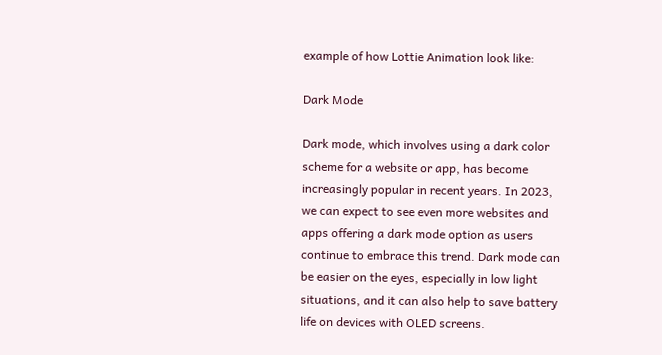example of how Lottie Animation look like:

Dark Mode

Dark mode, which involves using a dark color scheme for a website or app, has become increasingly popular in recent years. In 2023, we can expect to see even more websites and apps offering a dark mode option as users continue to embrace this trend. Dark mode can be easier on the eyes, especially in low light situations, and it can also help to save battery life on devices with OLED screens.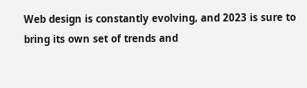Web design is constantly evolving, and 2023 is sure to bring its own set of trends and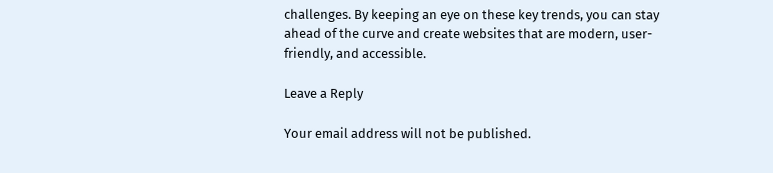challenges. By keeping an eye on these key trends, you can stay ahead of the curve and create websites that are modern, user-friendly, and accessible.

Leave a Reply

Your email address will not be published.